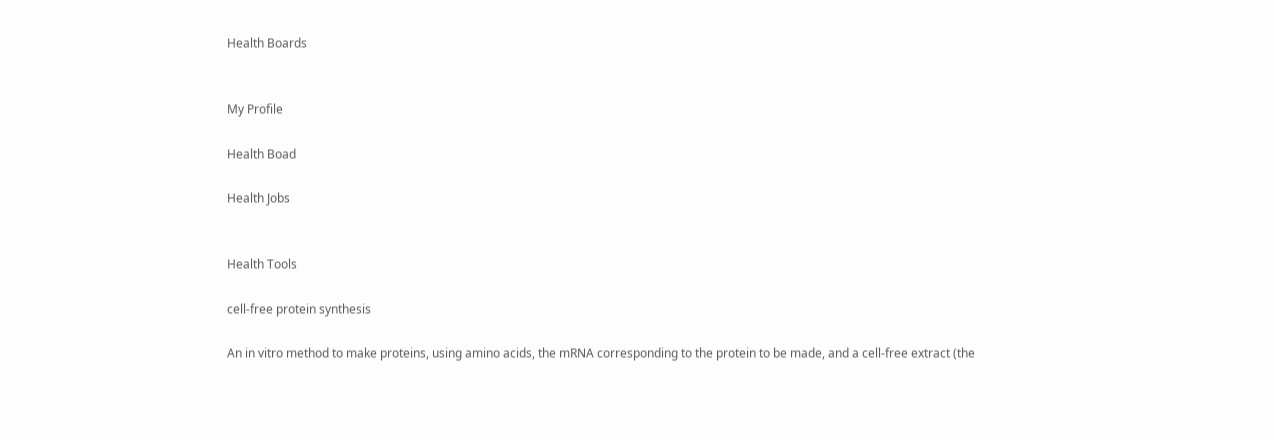Health Boards


My Profile

Health Boad

Health Jobs


Health Tools

cell-free protein synthesis

An in vitro method to make proteins, using amino acids, the mRNA corresponding to the protein to be made, and a cell-free extract (the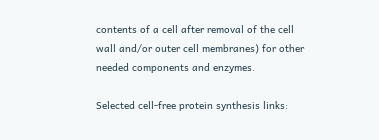contents of a cell after removal of the cell wall and/or outer cell membranes) for other needed components and enzymes.

Selected cell-free protein synthesis links: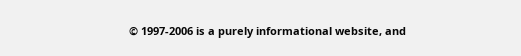© 1997-2006 is a purely informational website, and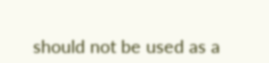should not be used as a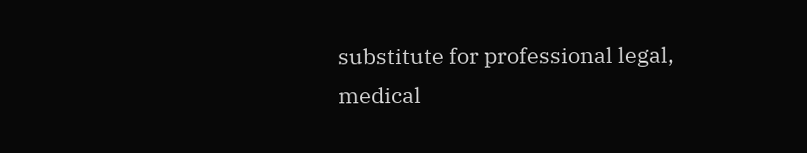substitute for professional legal, medical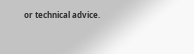or technical advice.